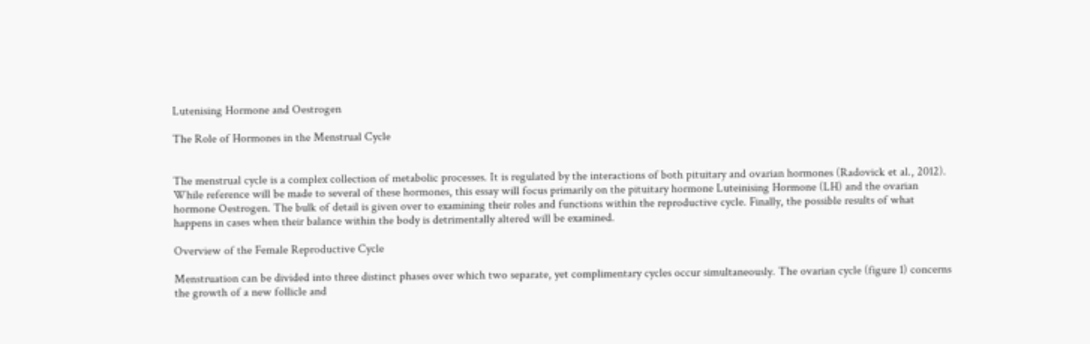Lutenising Hormone and Oestrogen

The Role of Hormones in the Menstrual Cycle


The menstrual cycle is a complex collection of metabolic processes. It is regulated by the interactions of both pituitary and ovarian hormones (Radovick et al., 2012). While reference will be made to several of these hormones, this essay will focus primarily on the pituitary hormone Luteinising Hormone (LH) and the ovarian hormone Oestrogen. The bulk of detail is given over to examining their roles and functions within the reproductive cycle. Finally, the possible results of what happens in cases when their balance within the body is detrimentally altered will be examined.

Overview of the Female Reproductive Cycle

Menstruation can be divided into three distinct phases over which two separate, yet complimentary cycles occur simultaneously. The ovarian cycle (figure 1) concerns the growth of a new follicle and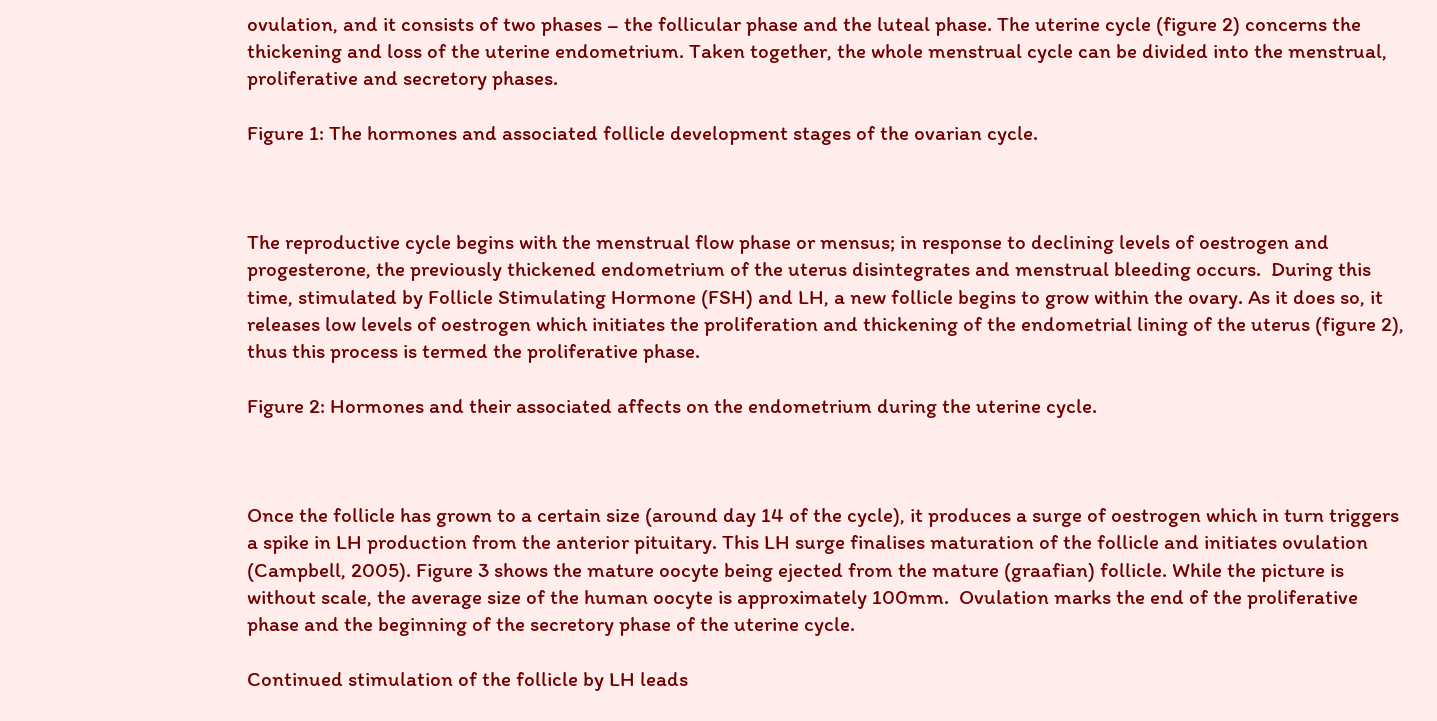ovulation, and it consists of two phases – the follicular phase and the luteal phase. The uterine cycle (figure 2) concerns the thickening and loss of the uterine endometrium. Taken together, the whole menstrual cycle can be divided into the menstrual, proliferative and secretory phases.

Figure 1: The hormones and associated follicle development stages of the ovarian cycle.



The reproductive cycle begins with the menstrual flow phase or mensus; in response to declining levels of oestrogen and progesterone, the previously thickened endometrium of the uterus disintegrates and menstrual bleeding occurs.  During this time, stimulated by Follicle Stimulating Hormone (FSH) and LH, a new follicle begins to grow within the ovary. As it does so, it releases low levels of oestrogen which initiates the proliferation and thickening of the endometrial lining of the uterus (figure 2), thus this process is termed the proliferative phase.

Figure 2: Hormones and their associated affects on the endometrium during the uterine cycle.



Once the follicle has grown to a certain size (around day 14 of the cycle), it produces a surge of oestrogen which in turn triggers a spike in LH production from the anterior pituitary. This LH surge finalises maturation of the follicle and initiates ovulation (Campbell, 2005). Figure 3 shows the mature oocyte being ejected from the mature (graafian) follicle. While the picture is without scale, the average size of the human oocyte is approximately 100mm.  Ovulation marks the end of the proliferative phase and the beginning of the secretory phase of the uterine cycle.

Continued stimulation of the follicle by LH leads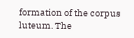formation of the corpus luteum. The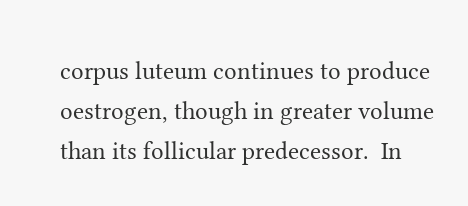corpus luteum continues to produce oestrogen, though in greater volume than its follicular predecessor.  In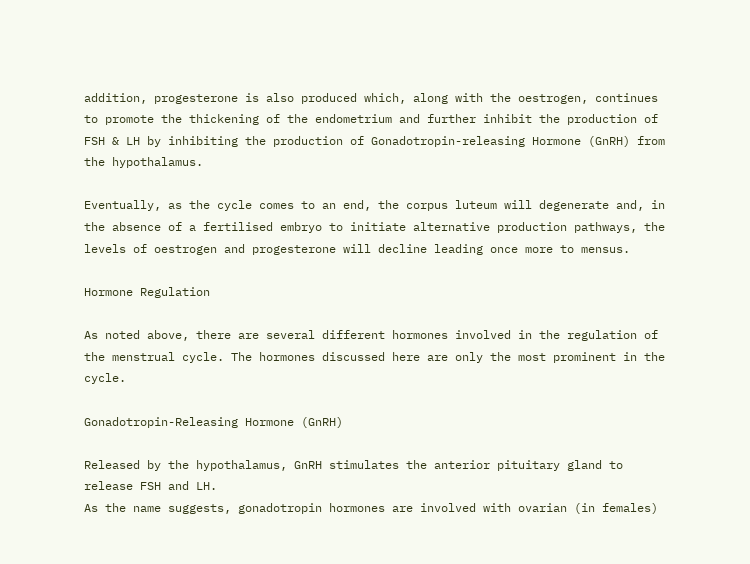addition, progesterone is also produced which, along with the oestrogen, continues to promote the thickening of the endometrium and further inhibit the production of FSH & LH by inhibiting the production of Gonadotropin-releasing Hormone (GnRH) from the hypothalamus.

Eventually, as the cycle comes to an end, the corpus luteum will degenerate and, in the absence of a fertilised embryo to initiate alternative production pathways, the levels of oestrogen and progesterone will decline leading once more to mensus.

Hormone Regulation

As noted above, there are several different hormones involved in the regulation of the menstrual cycle. The hormones discussed here are only the most prominent in the cycle.

Gonadotropin-Releasing Hormone (GnRH)

Released by the hypothalamus, GnRH stimulates the anterior pituitary gland to release FSH and LH.
As the name suggests, gonadotropin hormones are involved with ovarian (in females)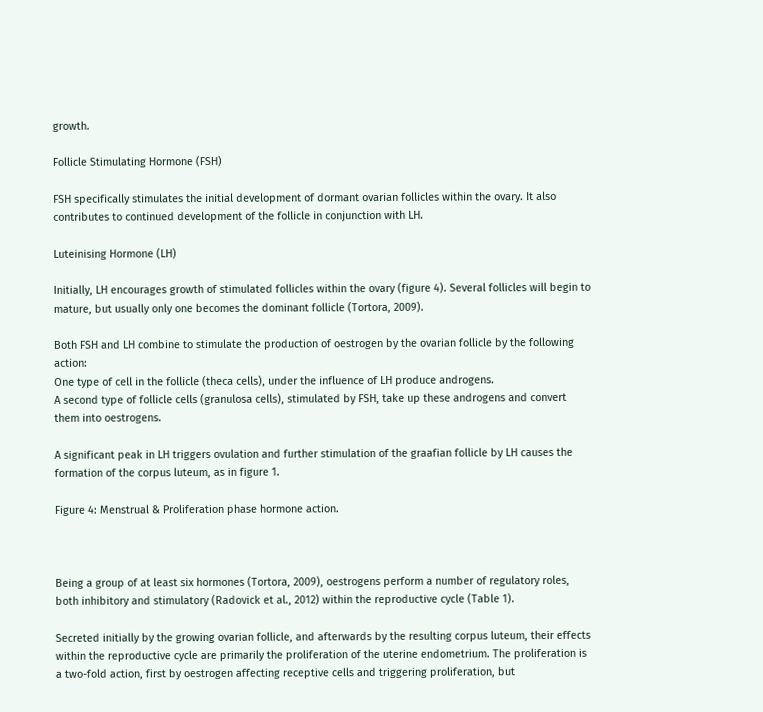growth.

Follicle Stimulating Hormone (FSH)

FSH specifically stimulates the initial development of dormant ovarian follicles within the ovary. It also contributes to continued development of the follicle in conjunction with LH.

Luteinising Hormone (LH)

Initially, LH encourages growth of stimulated follicles within the ovary (figure 4). Several follicles will begin to mature, but usually only one becomes the dominant follicle (Tortora, 2009).

Both FSH and LH combine to stimulate the production of oestrogen by the ovarian follicle by the following action:
One type of cell in the follicle (theca cells), under the influence of LH produce androgens.
A second type of follicle cells (granulosa cells), stimulated by FSH, take up these androgens and convert them into oestrogens.

A significant peak in LH triggers ovulation and further stimulation of the graafian follicle by LH causes the formation of the corpus luteum, as in figure 1.

Figure 4: Menstrual & Proliferation phase hormone action.



Being a group of at least six hormones (Tortora, 2009), oestrogens perform a number of regulatory roles, both inhibitory and stimulatory (Radovick et al., 2012) within the reproductive cycle (Table 1).

Secreted initially by the growing ovarian follicle, and afterwards by the resulting corpus luteum, their effects within the reproductive cycle are primarily the proliferation of the uterine endometrium. The proliferation is a two-fold action, first by oestrogen affecting receptive cells and triggering proliferation, but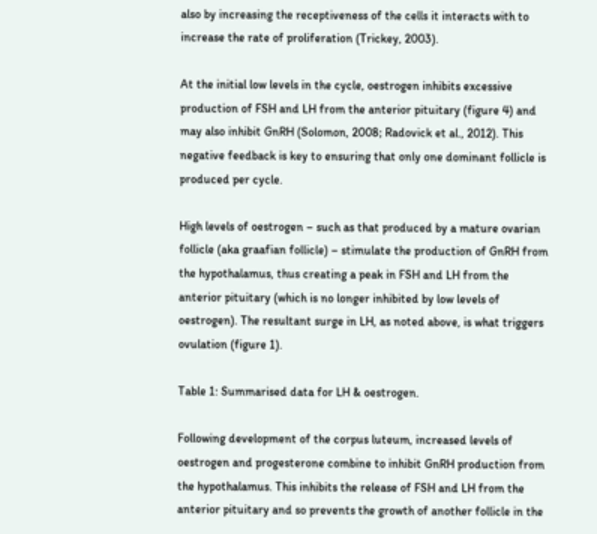also by increasing the receptiveness of the cells it interacts with to increase the rate of proliferation (Trickey, 2003).

At the initial low levels in the cycle, oestrogen inhibits excessive production of FSH and LH from the anterior pituitary (figure 4) and may also inhibit GnRH (Solomon, 2008; Radovick et al., 2012). This negative feedback is key to ensuring that only one dominant follicle is produced per cycle.

High levels of oestrogen – such as that produced by a mature ovarian follicle (aka graafian follicle) – stimulate the production of GnRH from the hypothalamus, thus creating a peak in FSH and LH from the anterior pituitary (which is no longer inhibited by low levels of oestrogen). The resultant surge in LH, as noted above, is what triggers ovulation (figure 1).

Table 1: Summarised data for LH & oestrogen.

Following development of the corpus luteum, increased levels of oestrogen and progesterone combine to inhibit GnRH production from the hypothalamus. This inhibits the release of FSH and LH from the anterior pituitary and so prevents the growth of another follicle in the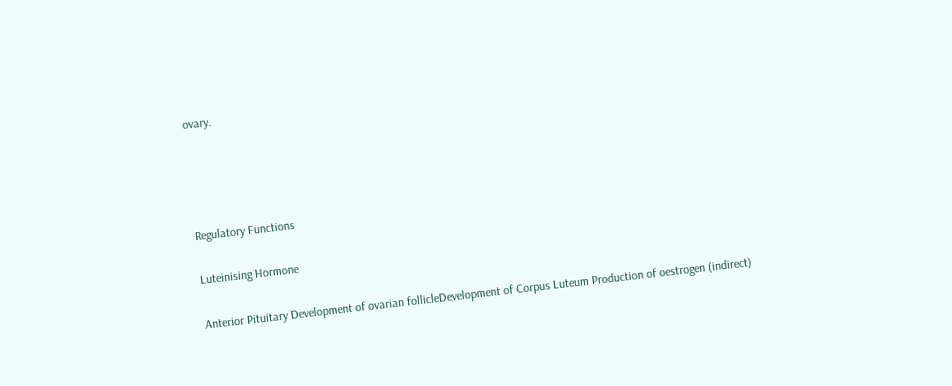ovary.




Regulatory Functions

Luteinising Hormone

Anterior Pituitary Development of ovarian follicleDevelopment of Corpus Luteum Production of oestrogen (indirect)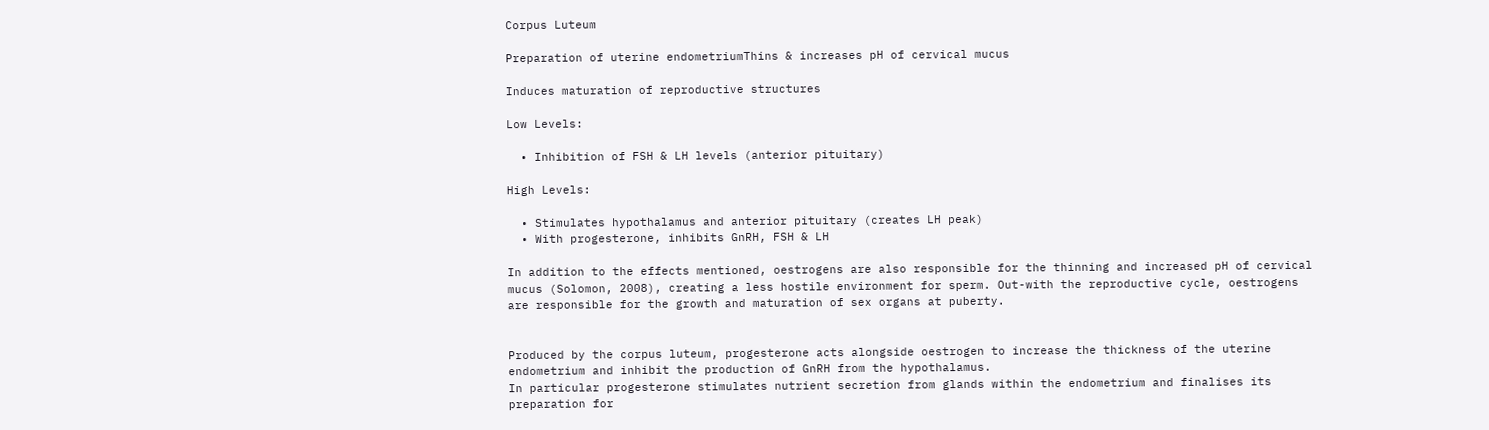Corpus Luteum

Preparation of uterine endometriumThins & increases pH of cervical mucus

Induces maturation of reproductive structures

Low Levels:

  • Inhibition of FSH & LH levels (anterior pituitary)

High Levels:

  • Stimulates hypothalamus and anterior pituitary (creates LH peak)
  • With progesterone, inhibits GnRH, FSH & LH

In addition to the effects mentioned, oestrogens are also responsible for the thinning and increased pH of cervical mucus (Solomon, 2008), creating a less hostile environment for sperm. Out-with the reproductive cycle, oestrogens are responsible for the growth and maturation of sex organs at puberty.


Produced by the corpus luteum, progesterone acts alongside oestrogen to increase the thickness of the uterine endometrium and inhibit the production of GnRH from the hypothalamus.
In particular progesterone stimulates nutrient secretion from glands within the endometrium and finalises its preparation for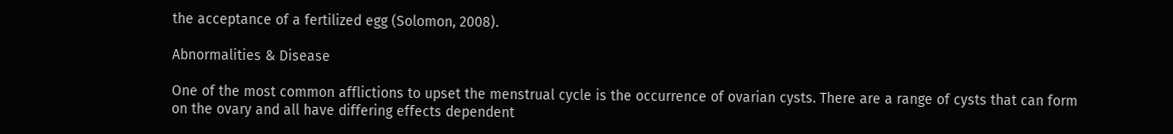the acceptance of a fertilized egg (Solomon, 2008).

Abnormalities & Disease

One of the most common afflictions to upset the menstrual cycle is the occurrence of ovarian cysts. There are a range of cysts that can form on the ovary and all have differing effects dependent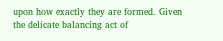upon how exactly they are formed. Given the delicate balancing act of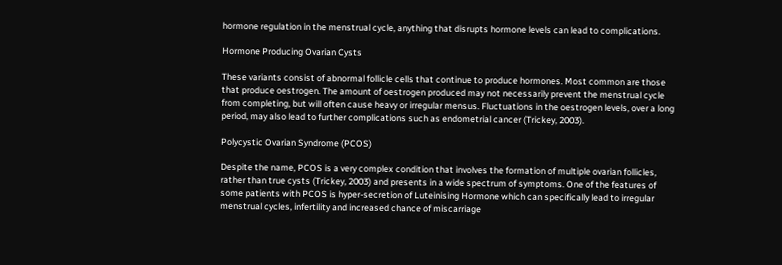hormone regulation in the menstrual cycle, anything that disrupts hormone levels can lead to complications.

Hormone Producing Ovarian Cysts

These variants consist of abnormal follicle cells that continue to produce hormones. Most common are those that produce oestrogen. The amount of oestrogen produced may not necessarily prevent the menstrual cycle from completing, but will often cause heavy or irregular mensus. Fluctuations in the oestrogen levels, over a long period, may also lead to further complications such as endometrial cancer (Trickey, 2003).

Polycystic Ovarian Syndrome (PCOS)

Despite the name, PCOS is a very complex condition that involves the formation of multiple ovarian follicles, rather than true cysts (Trickey, 2003) and presents in a wide spectrum of symptoms. One of the features of some patients with PCOS is hyper-secretion of Luteinising Hormone which can specifically lead to irregular menstrual cycles, infertility and increased chance of miscarriage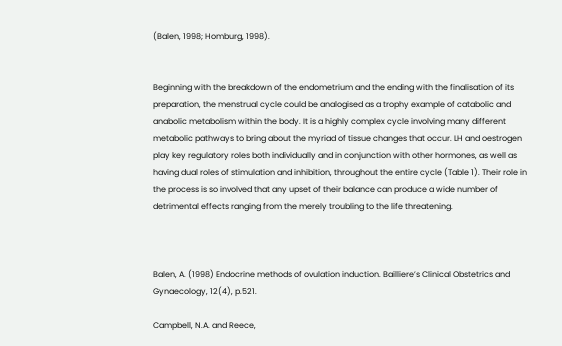(Balen, 1998; Homburg, 1998).


Beginning with the breakdown of the endometrium and the ending with the finalisation of its preparation, the menstrual cycle could be analogised as a trophy example of catabolic and anabolic metabolism within the body. It is a highly complex cycle involving many different metabolic pathways to bring about the myriad of tissue changes that occur. LH and oestrogen play key regulatory roles both individually and in conjunction with other hormones, as well as having dual roles of stimulation and inhibition, throughout the entire cycle (Table 1). Their role in the process is so involved that any upset of their balance can produce a wide number of detrimental effects ranging from the merely troubling to the life threatening.



Balen, A. (1998) Endocrine methods of ovulation induction. Bailliere’s Clinical Obstetrics and Gynaecology, 12(4), p.521.

Campbell, N.A. and Reece,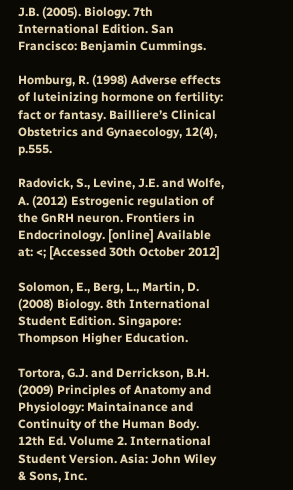J.B. (2005). Biology. 7th  International Edition. San Francisco: Benjamin Cummings.

Homburg, R. (1998) Adverse effects of luteinizing hormone on fertility: fact or fantasy. Bailliere’s Clinical Obstetrics and Gynaecology, 12(4), p.555.

Radovick, S., Levine, J.E. and Wolfe, A. (2012) Estrogenic regulation of the GnRH neuron. Frontiers in Endocrinology. [online] Available at: <; [Accessed 30th October 2012]

Solomon, E., Berg, L., Martin, D. (2008) Biology. 8th International Student Edition. Singapore: Thompson Higher Education.

Tortora, G.J. and Derrickson, B.H. (2009) Principles of Anatomy and Physiology: Maintainance and Continuity of the Human Body. 12th Ed. Volume 2. International Student Version. Asia: John Wiley & Sons, Inc.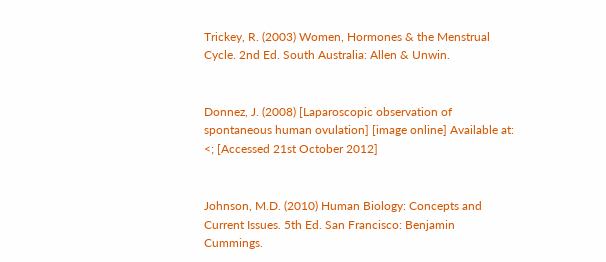Trickey, R. (2003) Women, Hormones & the Menstrual Cycle. 2nd Ed. South Australia: Allen & Unwin.


Donnez, J. (2008) [Laparoscopic observation of spontaneous human ovulation] [image online] Available at: <; [Accessed 21st October 2012]


Johnson, M.D. (2010) Human Biology: Concepts and Current Issues. 5th Ed. San Francisco: Benjamin Cummings.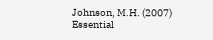Johnson, M.H. (2007) Essential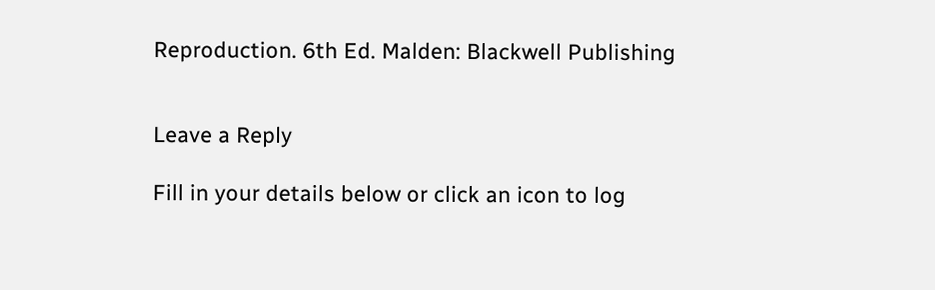Reproduction. 6th Ed. Malden: Blackwell Publishing


Leave a Reply

Fill in your details below or click an icon to log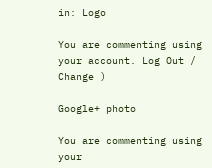in: Logo

You are commenting using your account. Log Out /  Change )

Google+ photo

You are commenting using your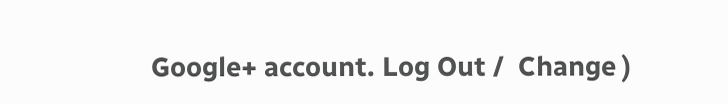Google+ account. Log Out /  Change )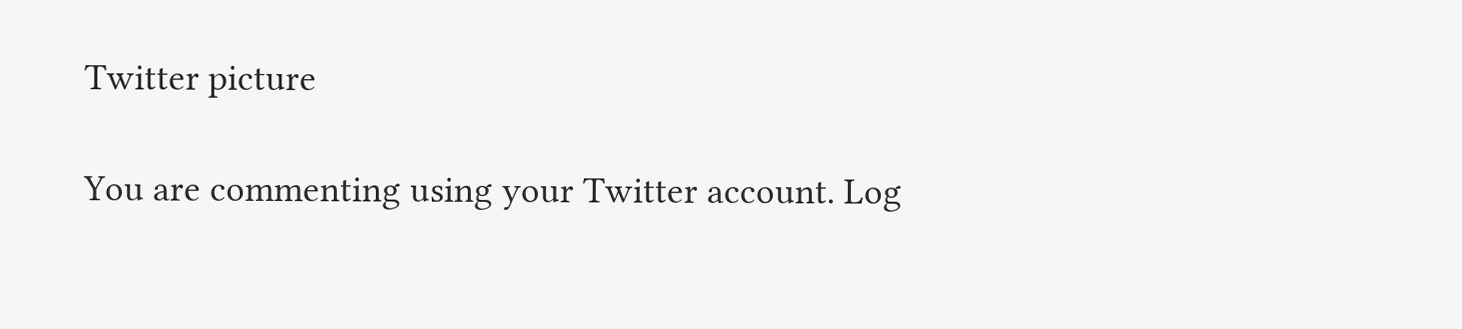Twitter picture

You are commenting using your Twitter account. Log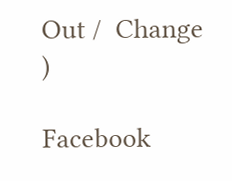Out /  Change )

Facebook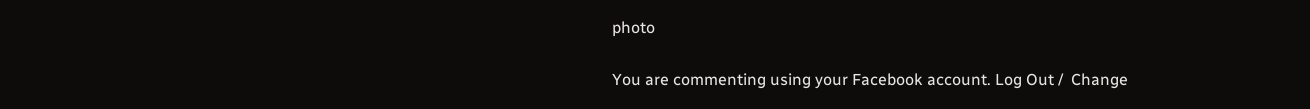photo

You are commenting using your Facebook account. Log Out /  Change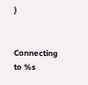)


Connecting to %s